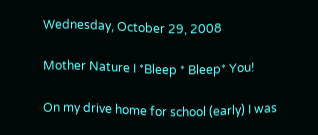Wednesday, October 29, 2008

Mother Nature I *Bleep * Bleep* You!

On my drive home for school (early) I was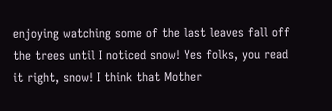enjoying watching some of the last leaves fall off the trees until I noticed snow! Yes folks, you read it right, snow! I think that Mother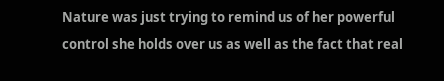Nature was just trying to remind us of her powerful control she holds over us as well as the fact that real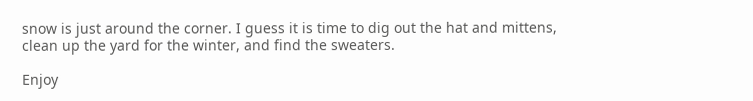snow is just around the corner. I guess it is time to dig out the hat and mittens, clean up the yard for the winter, and find the sweaters.

Enjoy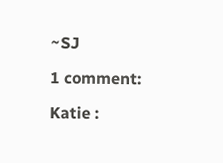~SJ

1 comment:

Katie :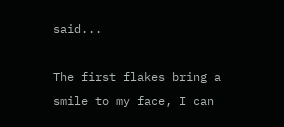said...

The first flakes bring a smile to my face, I can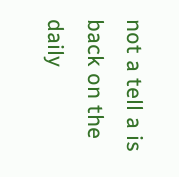not a tell a is back on the daily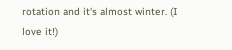rotation and it's almost winter. (I love it!)